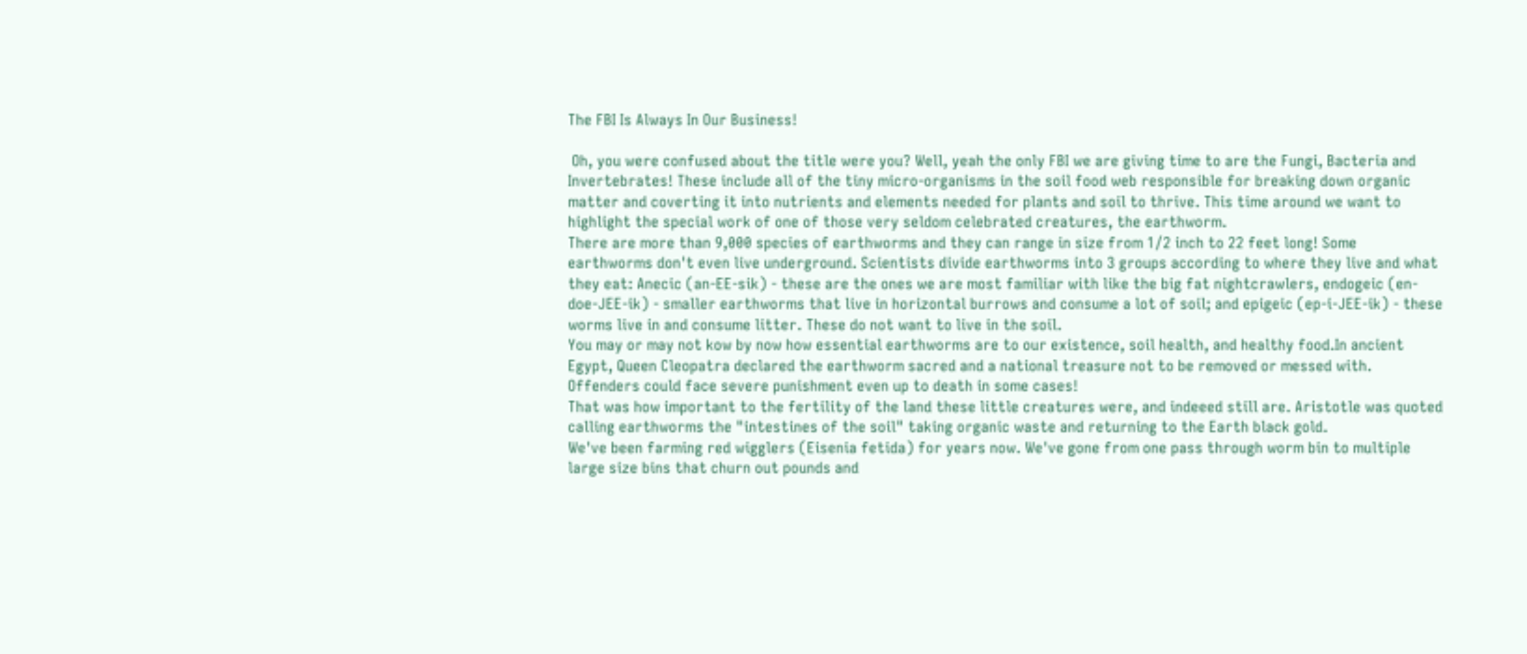The FBI Is Always In Our Business!

 Oh, you were confused about the title were you? Well, yeah the only FBI we are giving time to are the Fungi, Bacteria and Invertebrates! These include all of the tiny micro-organisms in the soil food web responsible for breaking down organic matter and coverting it into nutrients and elements needed for plants and soil to thrive. This time around we want to highlight the special work of one of those very seldom celebrated creatures, the earthworm.
There are more than 9,000 species of earthworms and they can range in size from 1/2 inch to 22 feet long! Some earthworms don't even live underground. Scientists divide earthworms into 3 groups according to where they live and what they eat: Anecic (an-EE-sik) - these are the ones we are most familiar with like the big fat nightcrawlers, endogeic (en-doe-JEE-ik) - smaller earthworms that live in horizontal burrows and consume a lot of soil; and epigeic (ep-i-JEE-ik) - these worms live in and consume litter. These do not want to live in the soil.
You may or may not kow by now how essential earthworms are to our existence, soil health, and healthy food.In ancient Egypt, Queen Cleopatra declared the earthworm sacred and a national treasure not to be removed or messed with.
Offenders could face severe punishment even up to death in some cases!
That was how important to the fertility of the land these little creatures were, and indeeed still are. Aristotle was quoted calling earthworms the "intestines of the soil" taking organic waste and returning to the Earth black gold.
We've been farming red wigglers (Eisenia fetida) for years now. We've gone from one pass through worm bin to multiple large size bins that churn out pounds and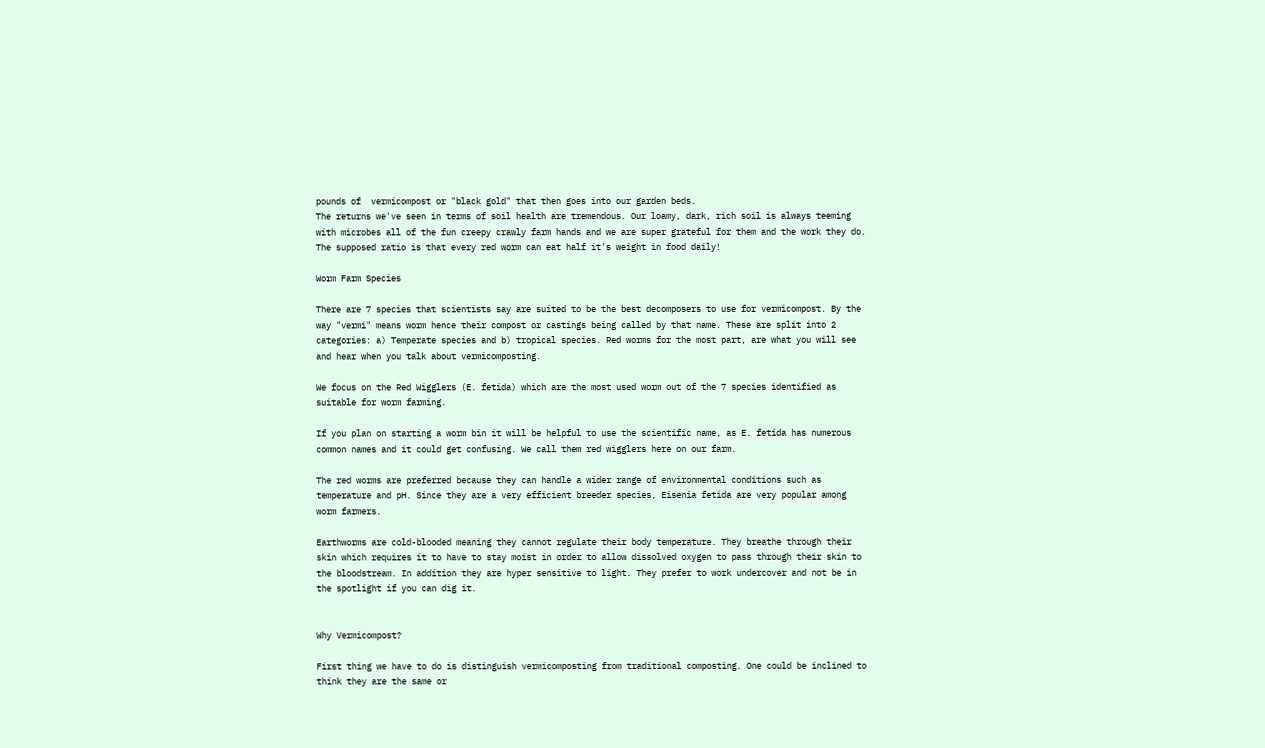pounds of  vermicompost or "black gold" that then goes into our garden beds.
The returns we've seen in terms of soil health are tremendous. Our loamy, dark, rich soil is always teeming with microbes all of the fun creepy crawly farm hands and we are super grateful for them and the work they do. The supposed ratio is that every red worm can eat half it's weight in food daily!

Worm Farm Species

There are 7 species that scientists say are suited to be the best decomposers to use for vermicompost. By the way "vermi" means worm hence their compost or castings being called by that name. These are split into 2 categories: a) Temperate species and b) tropical species. Red worms for the most part, are what you will see and hear when you talk about vermicomposting.

We focus on the Red Wigglers (E. fetida) which are the most used worm out of the 7 species identified as suitable for worm farming.

If you plan on starting a worm bin it will be helpful to use the scientific name, as E. fetida has numerous common names and it could get confusing. We call them red wigglers here on our farm.

The red worms are preferred because they can handle a wider range of environmental conditions such as temperature and pH. Since they are a very efficient breeder species, Eisenia fetida are very popular among worm farmers.

Earthworms are cold-blooded meaning they cannot regulate their body temperature. They breathe through their skin which requires it to have to stay moist in order to allow dissolved oxygen to pass through their skin to the bloodstream. In addition they are hyper sensitive to light. They prefer to work undercover and not be in the spotlight if you can dig it.


Why Vermicompost?

First thing we have to do is distinguish vermicomposting from traditional composting. One could be inclined to think they are the same or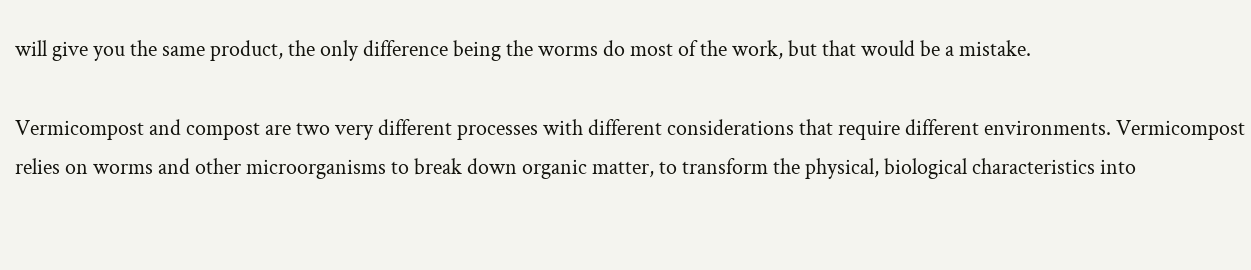will give you the same product, the only difference being the worms do most of the work, but that would be a mistake.

Vermicompost and compost are two very different processes with different considerations that require different environments. Vermicompost relies on worms and other microorganisms to break down organic matter, to transform the physical, biological characteristics into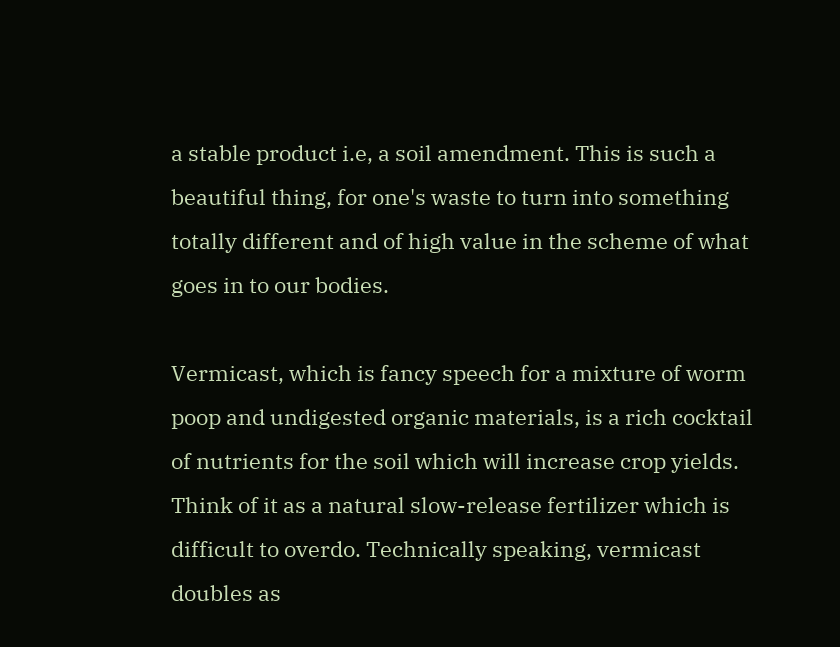a stable product i.e, a soil amendment. This is such a beautiful thing, for one's waste to turn into something totally different and of high value in the scheme of what goes in to our bodies.

Vermicast, which is fancy speech for a mixture of worm poop and undigested organic materials, is a rich cocktail of nutrients for the soil which will increase crop yields. Think of it as a natural slow-release fertilizer which is difficult to overdo. Technically speaking, vermicast doubles as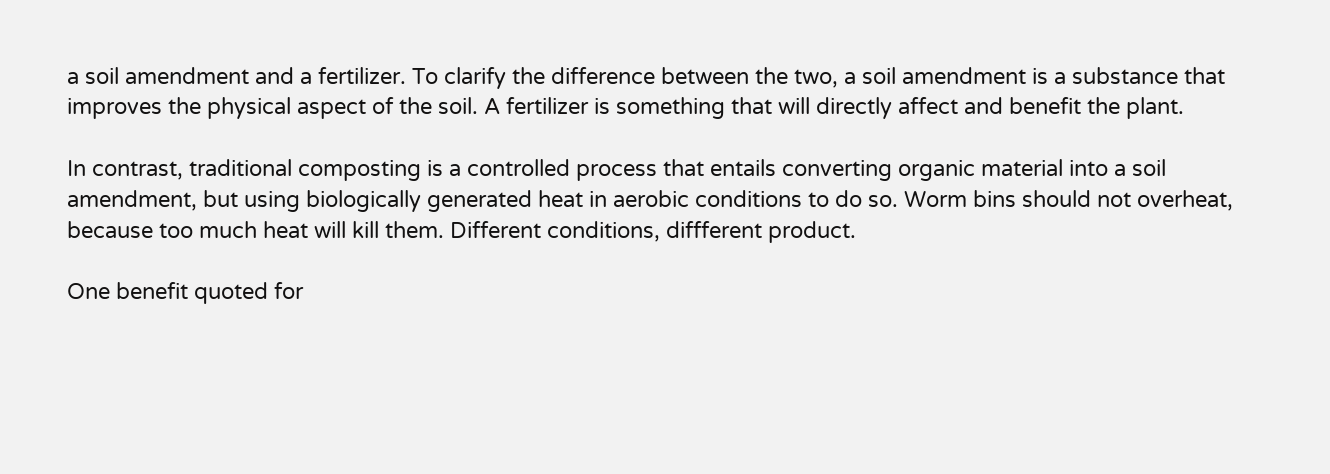a soil amendment and a fertilizer. To clarify the difference between the two, a soil amendment is a substance that improves the physical aspect of the soil. A fertilizer is something that will directly affect and benefit the plant.

In contrast, traditional composting is a controlled process that entails converting organic material into a soil amendment, but using biologically generated heat in aerobic conditions to do so. Worm bins should not overheat, because too much heat will kill them. Different conditions, diffferent product.

One benefit quoted for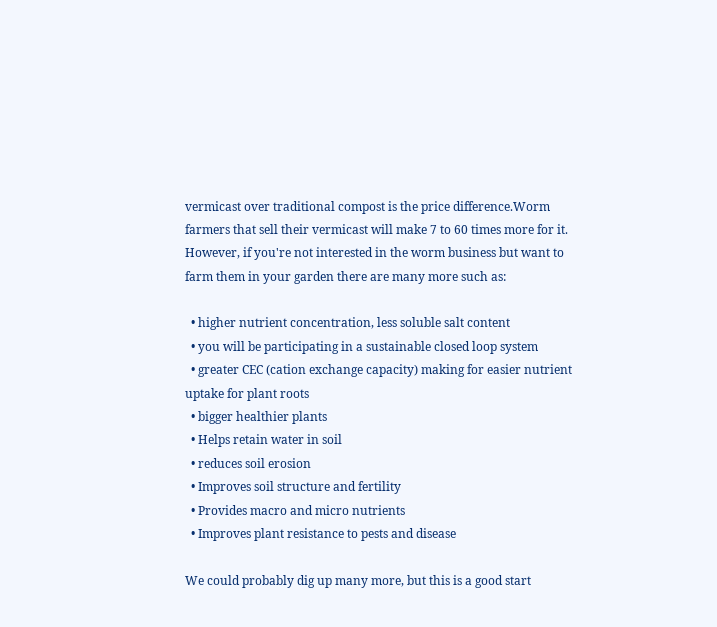vermicast over traditional compost is the price difference.Worm farmers that sell their vermicast will make 7 to 60 times more for it. However, if you're not interested in the worm business but want to farm them in your garden there are many more such as:

  • higher nutrient concentration, less soluble salt content
  • you will be participating in a sustainable closed loop system
  • greater CEC (cation exchange capacity) making for easier nutrient uptake for plant roots
  • bigger healthier plants
  • Helps retain water in soil
  • reduces soil erosion
  • Improves soil structure and fertility
  • Provides macro and micro nutrients
  • Improves plant resistance to pests and disease

We could probably dig up many more, but this is a good start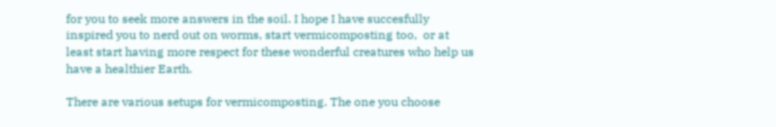for you to seek more answers in the soil. I hope I have succesfully inspired you to nerd out on worms, start vermicomposting too,  or at least start having more respect for these wonderful creatures who help us have a healthier Earth.

There are various setups for vermicomposting. The one you choose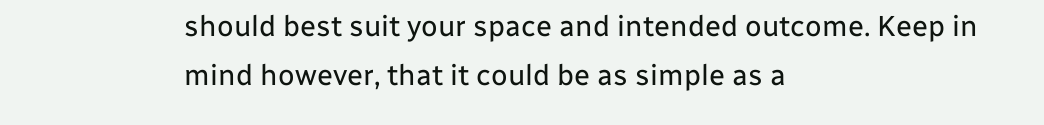should best suit your space and intended outcome. Keep in mind however, that it could be as simple as a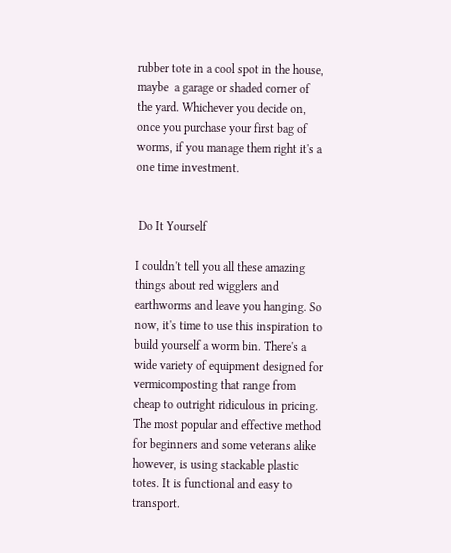rubber tote in a cool spot in the house, maybe  a garage or shaded corner of the yard. Whichever you decide on, once you purchase your first bag of worms, if you manage them right it's a one time investment.


 Do It Yourself

I couldn't tell you all these amazing things about red wigglers and earthworms and leave you hanging. So now, it's time to use this inspiration to build yourself a worm bin. There's a wide variety of equipment designed for vermicomposting that range from cheap to outright ridiculous in pricing. The most popular and effective method for beginners and some veterans alike however, is using stackable plastic totes. It is functional and easy to transport.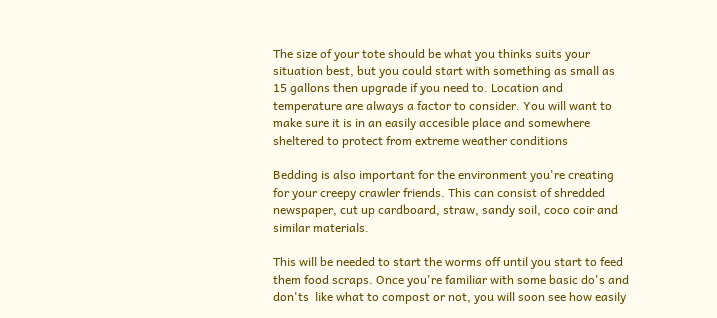The size of your tote should be what you thinks suits your situation best, but you could start with something as small as 15 gallons then upgrade if you need to. Location and temperature are always a factor to consider. You will want to make sure it is in an easily accesible place and somewhere sheltered to protect from extreme weather conditions

Bedding is also important for the environment you're creating for your creepy crawler friends. This can consist of shredded newspaper, cut up cardboard, straw, sandy soil, coco coir and similar materials.

This will be needed to start the worms off until you start to feed them food scraps. Once you're familiar with some basic do's and don'ts  like what to compost or not, you will soon see how easily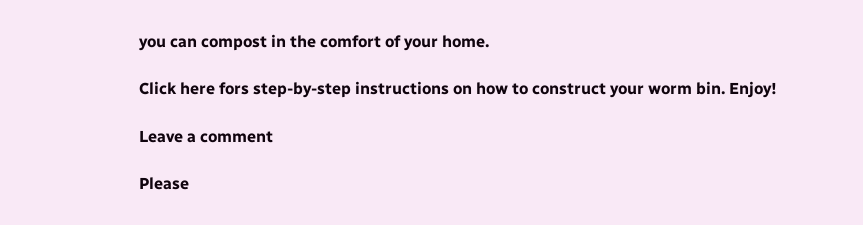you can compost in the comfort of your home.

Click here fors step-by-step instructions on how to construct your worm bin. Enjoy!

Leave a comment

Please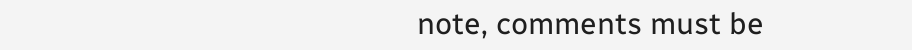note, comments must be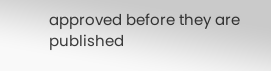approved before they are published